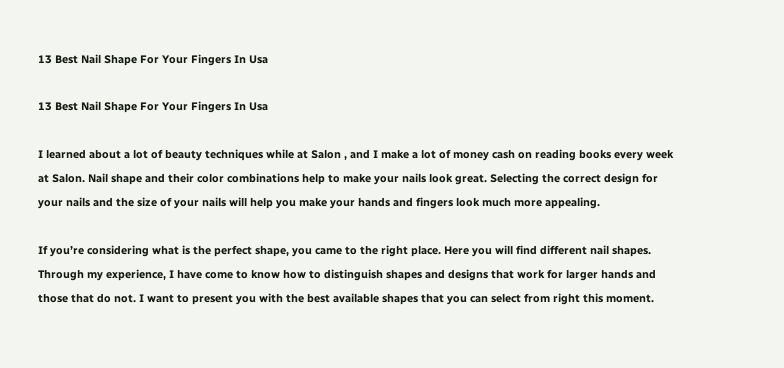13 Best Nail Shape For Your Fingers In Usa

13 Best Nail Shape For Your Fingers In Usa

I learned about a lot of beauty techniques while at Salon , and I make a lot of money cash on reading books every week at Salon. Nail shape and their color combinations help to make your nails look great. Selecting the correct design for your nails and the size of your nails will help you make your hands and fingers look much more appealing.

If you’re considering what is the perfect shape, you came to the right place. Here you will find different nail shapes. Through my experience, I have come to know how to distinguish shapes and designs that work for larger hands and those that do not. I want to present you with the best available shapes that you can select from right this moment.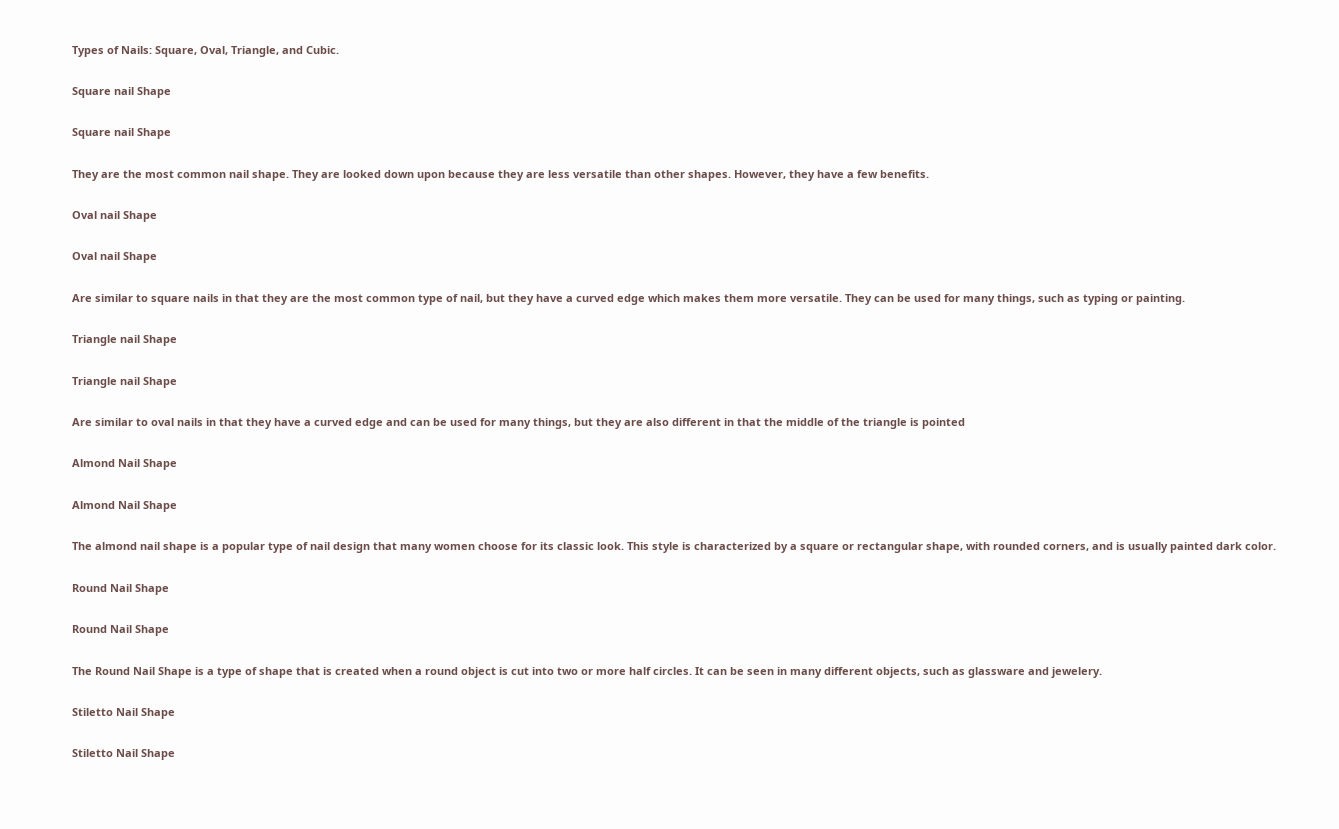Types of Nails: Square, Oval, Triangle, and Cubic.

Square nail Shape

Square nail Shape

They are the most common nail shape. They are looked down upon because they are less versatile than other shapes. However, they have a few benefits.

Oval nail Shape

Oval nail Shape

Are similar to square nails in that they are the most common type of nail, but they have a curved edge which makes them more versatile. They can be used for many things, such as typing or painting.

Triangle nail Shape

Triangle nail Shape

Are similar to oval nails in that they have a curved edge and can be used for many things, but they are also different in that the middle of the triangle is pointed

Almond Nail Shape

Almond Nail Shape

The almond nail shape is a popular type of nail design that many women choose for its classic look. This style is characterized by a square or rectangular shape, with rounded corners, and is usually painted dark color.

Round Nail Shape

Round Nail Shape

The Round Nail Shape is a type of shape that is created when a round object is cut into two or more half circles. It can be seen in many different objects, such as glassware and jewelery.

Stiletto Nail Shape

Stiletto Nail Shape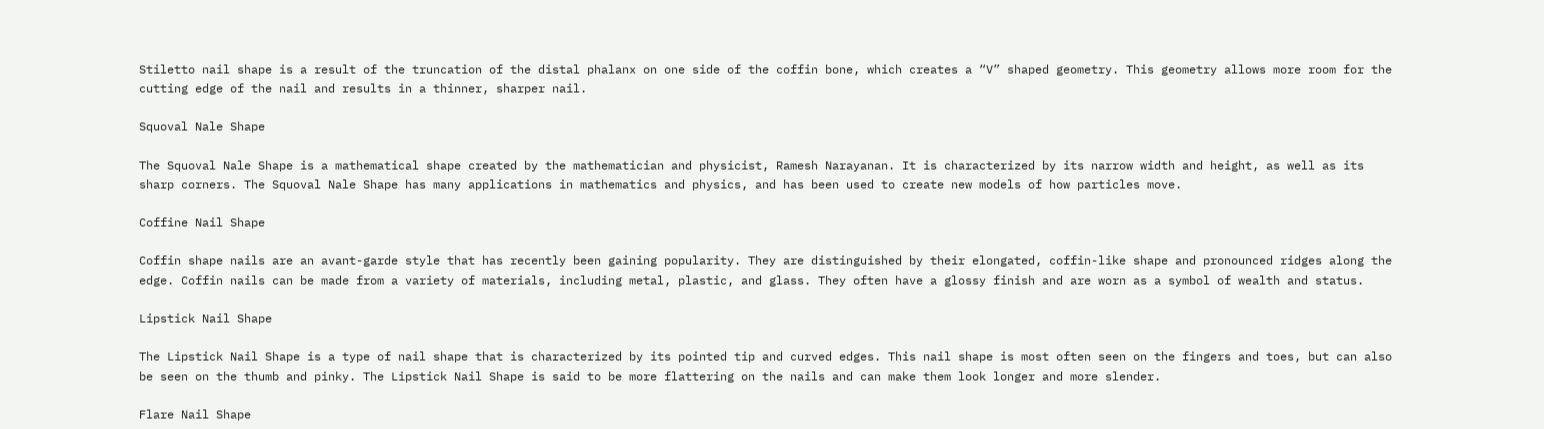Stiletto nail shape is a result of the truncation of the distal phalanx on one side of the coffin bone, which creates a “V” shaped geometry. This geometry allows more room for the cutting edge of the nail and results in a thinner, sharper nail.

Squoval Nale Shape

The Squoval Nale Shape is a mathematical shape created by the mathematician and physicist, Ramesh Narayanan. It is characterized by its narrow width and height, as well as its sharp corners. The Squoval Nale Shape has many applications in mathematics and physics, and has been used to create new models of how particles move.

Coffine Nail Shape

Coffin shape nails are an avant-garde style that has recently been gaining popularity. They are distinguished by their elongated, coffin-like shape and pronounced ridges along the edge. Coffin nails can be made from a variety of materials, including metal, plastic, and glass. They often have a glossy finish and are worn as a symbol of wealth and status.

Lipstick Nail Shape

The Lipstick Nail Shape is a type of nail shape that is characterized by its pointed tip and curved edges. This nail shape is most often seen on the fingers and toes, but can also be seen on the thumb and pinky. The Lipstick Nail Shape is said to be more flattering on the nails and can make them look longer and more slender.

Flare Nail Shape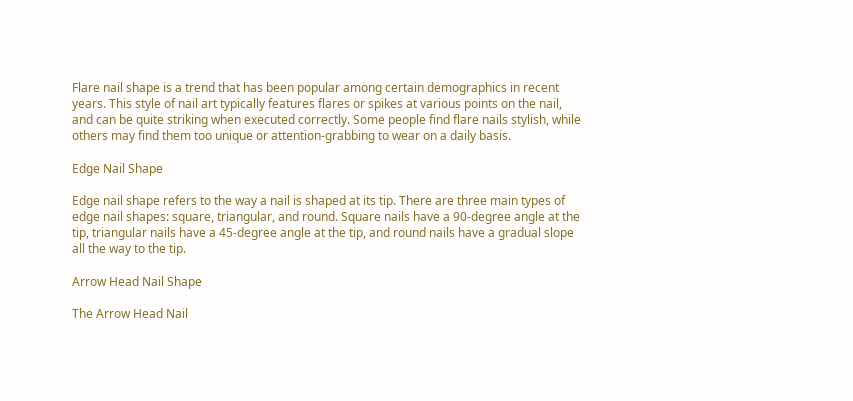Flare nail shape is a trend that has been popular among certain demographics in recent years. This style of nail art typically features flares or spikes at various points on the nail, and can be quite striking when executed correctly. Some people find flare nails stylish, while others may find them too unique or attention-grabbing to wear on a daily basis.

Edge Nail Shape

Edge nail shape refers to the way a nail is shaped at its tip. There are three main types of edge nail shapes: square, triangular, and round. Square nails have a 90-degree angle at the tip, triangular nails have a 45-degree angle at the tip, and round nails have a gradual slope all the way to the tip.

Arrow Head Nail Shape

The Arrow Head Nail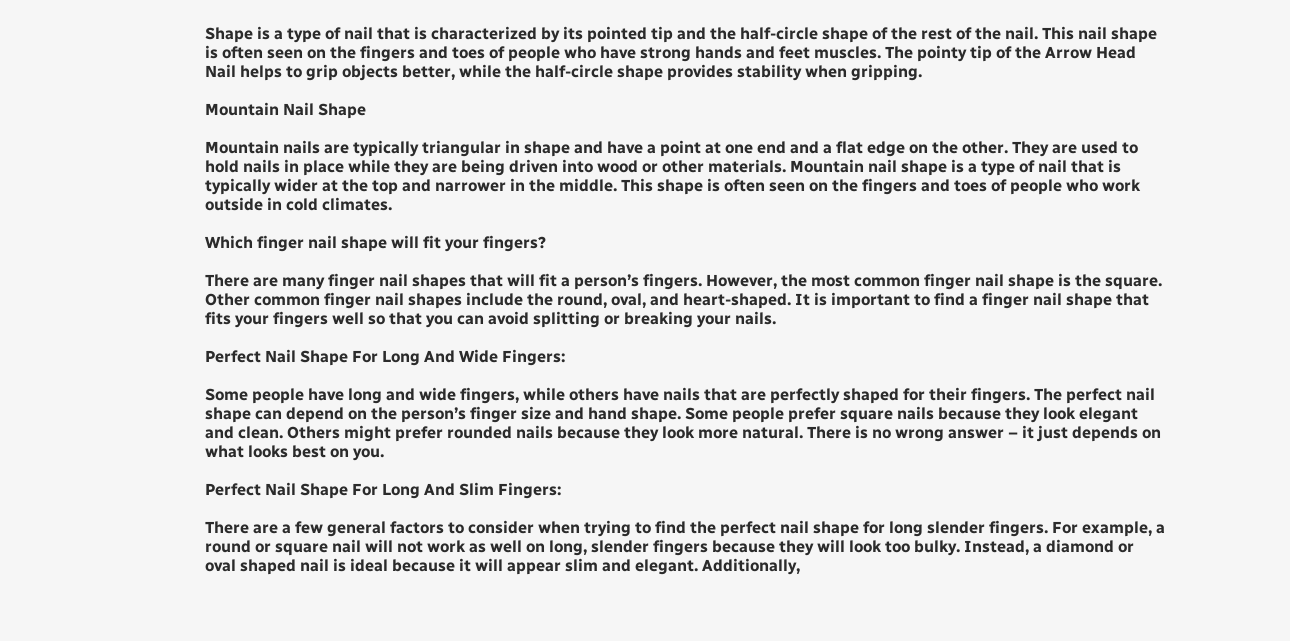Shape is a type of nail that is characterized by its pointed tip and the half-circle shape of the rest of the nail. This nail shape is often seen on the fingers and toes of people who have strong hands and feet muscles. The pointy tip of the Arrow Head Nail helps to grip objects better, while the half-circle shape provides stability when gripping.

Mountain Nail Shape

Mountain nails are typically triangular in shape and have a point at one end and a flat edge on the other. They are used to hold nails in place while they are being driven into wood or other materials. Mountain nail shape is a type of nail that is typically wider at the top and narrower in the middle. This shape is often seen on the fingers and toes of people who work outside in cold climates.

Which finger nail shape will fit your fingers?

There are many finger nail shapes that will fit a person’s fingers. However, the most common finger nail shape is the square. Other common finger nail shapes include the round, oval, and heart-shaped. It is important to find a finger nail shape that fits your fingers well so that you can avoid splitting or breaking your nails.

Perfect Nail Shape For Long And Wide Fingers:

Some people have long and wide fingers, while others have nails that are perfectly shaped for their fingers. The perfect nail shape can depend on the person’s finger size and hand shape. Some people prefer square nails because they look elegant and clean. Others might prefer rounded nails because they look more natural. There is no wrong answer – it just depends on what looks best on you.

Perfect Nail Shape For Long And Slim Fingers:

There are a few general factors to consider when trying to find the perfect nail shape for long slender fingers. For example, a round or square nail will not work as well on long, slender fingers because they will look too bulky. Instead, a diamond or oval shaped nail is ideal because it will appear slim and elegant. Additionally,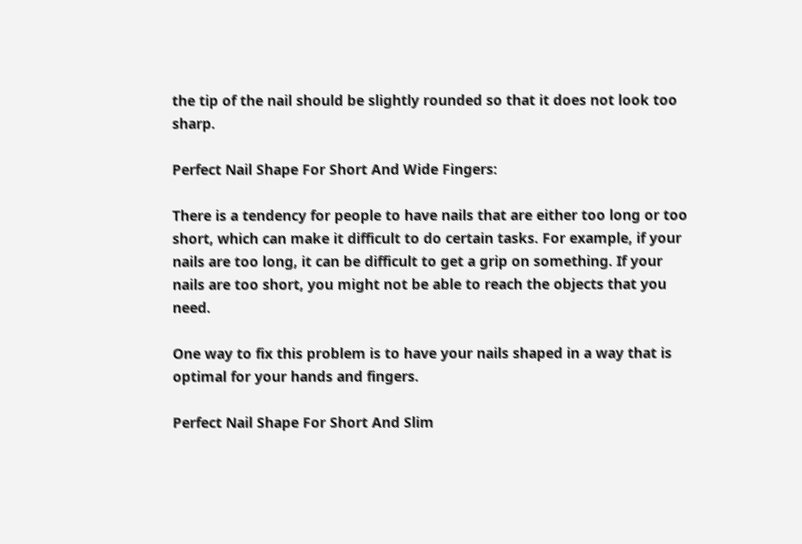the tip of the nail should be slightly rounded so that it does not look too sharp.

Perfect Nail Shape For Short And Wide Fingers:

There is a tendency for people to have nails that are either too long or too short, which can make it difficult to do certain tasks. For example, if your nails are too long, it can be difficult to get a grip on something. If your nails are too short, you might not be able to reach the objects that you need.

One way to fix this problem is to have your nails shaped in a way that is optimal for your hands and fingers.

Perfect Nail Shape For Short And Slim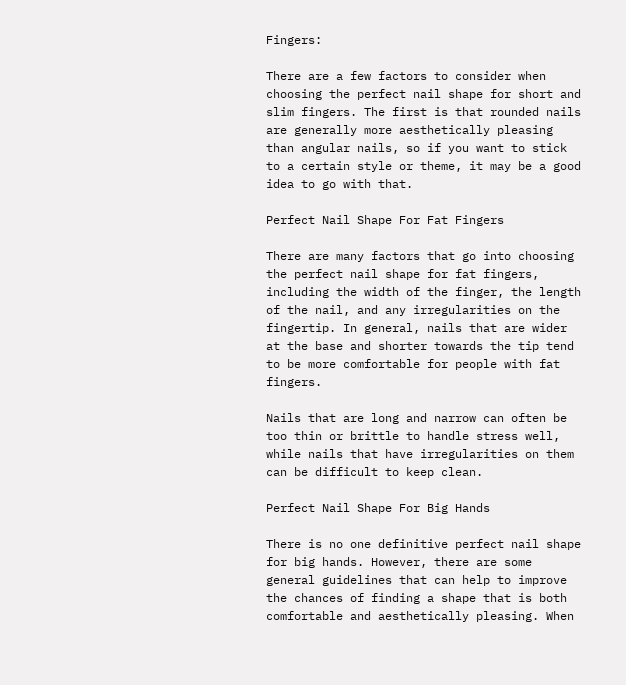Fingers:

There are a few factors to consider when choosing the perfect nail shape for short and slim fingers. The first is that rounded nails are generally more aesthetically pleasing than angular nails, so if you want to stick to a certain style or theme, it may be a good idea to go with that.

Perfect Nail Shape For Fat Fingers

There are many factors that go into choosing the perfect nail shape for fat fingers, including the width of the finger, the length of the nail, and any irregularities on the fingertip. In general, nails that are wider at the base and shorter towards the tip tend to be more comfortable for people with fat fingers.

Nails that are long and narrow can often be too thin or brittle to handle stress well, while nails that have irregularities on them can be difficult to keep clean.

Perfect Nail Shape For Big Hands

There is no one definitive perfect nail shape for big hands. However, there are some general guidelines that can help to improve the chances of finding a shape that is both comfortable and aesthetically pleasing. When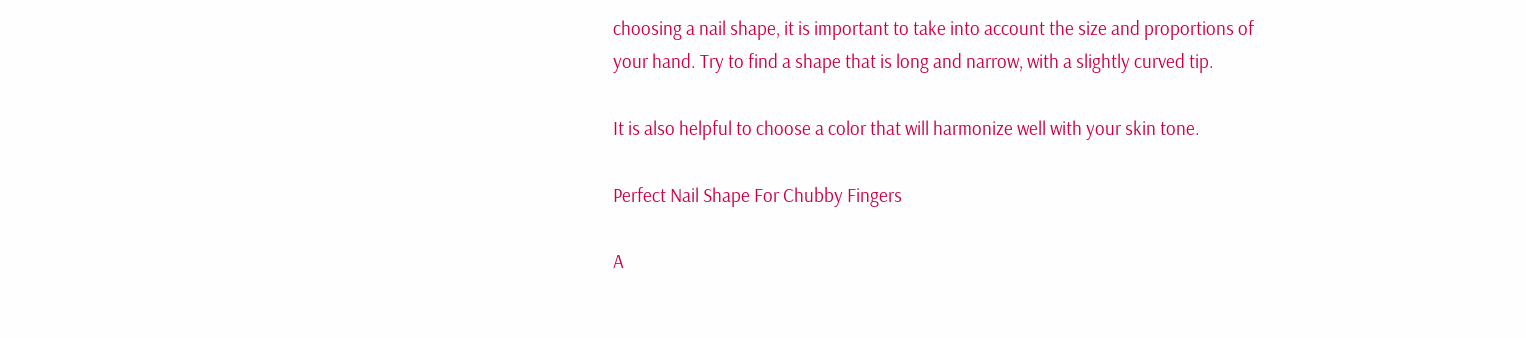choosing a nail shape, it is important to take into account the size and proportions of your hand. Try to find a shape that is long and narrow, with a slightly curved tip.

It is also helpful to choose a color that will harmonize well with your skin tone.

Perfect Nail Shape For Chubby Fingers

A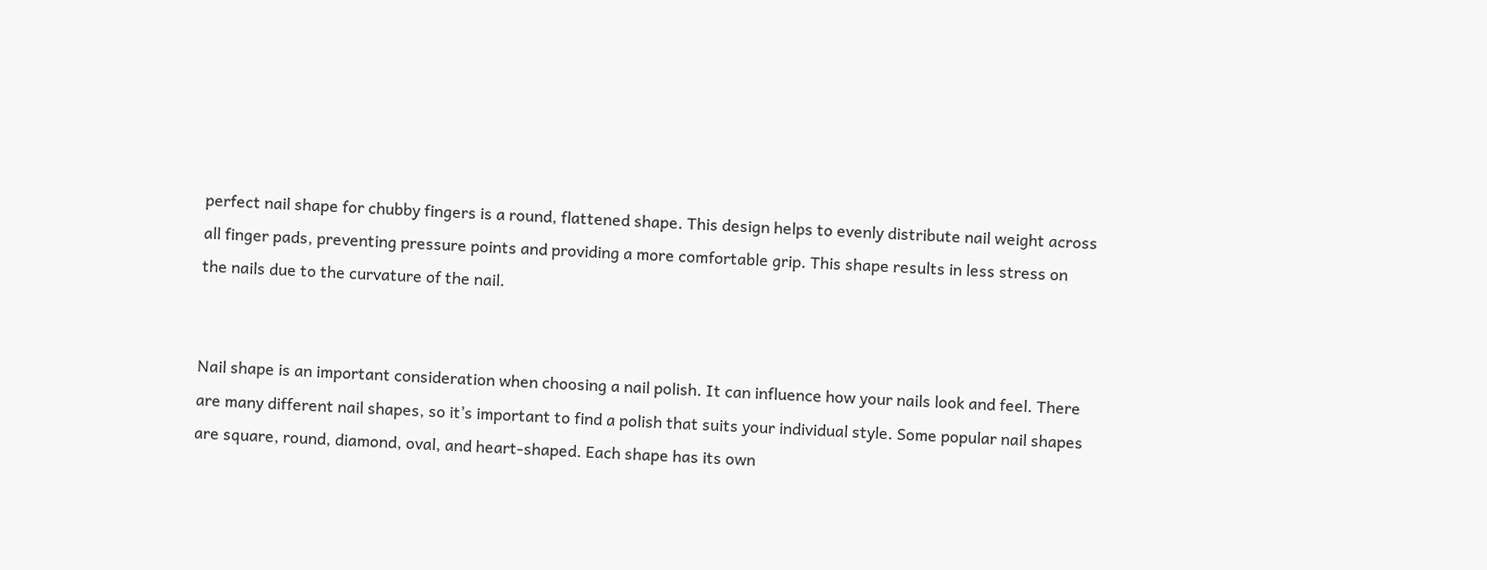perfect nail shape for chubby fingers is a round, flattened shape. This design helps to evenly distribute nail weight across all finger pads, preventing pressure points and providing a more comfortable grip. This shape results in less stress on the nails due to the curvature of the nail.


Nail shape is an important consideration when choosing a nail polish. It can influence how your nails look and feel. There are many different nail shapes, so it’s important to find a polish that suits your individual style. Some popular nail shapes are square, round, diamond, oval, and heart-shaped. Each shape has its own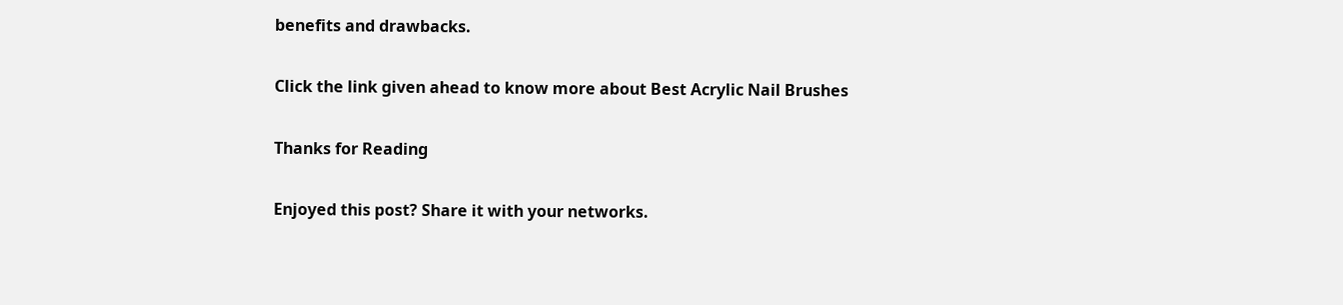benefits and drawbacks.

Click the link given ahead to know more about Best Acrylic Nail Brushes

Thanks for Reading

Enjoyed this post? Share it with your networks.